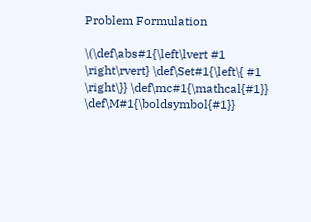Problem Formulation

\(\def\abs#1{\left\lvert #1 \right\rvert} \def\Set#1{\left\{ #1 \right\}} \def\mc#1{\mathcal{#1}} \def\M#1{\boldsymbol{#1}}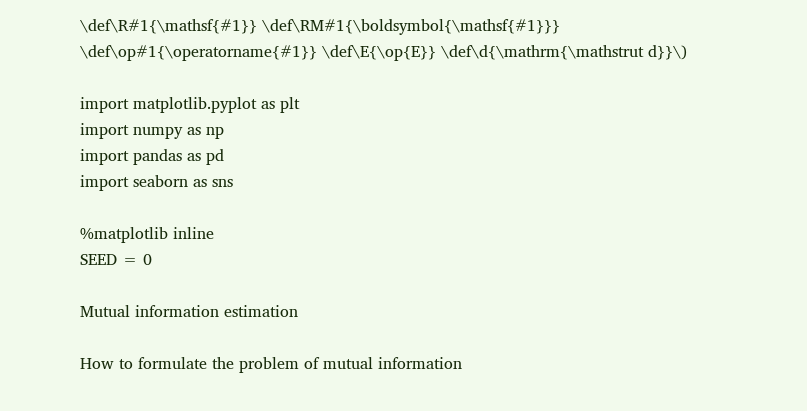\def\R#1{\mathsf{#1}} \def\RM#1{\boldsymbol{\mathsf{#1}}} \def\op#1{\operatorname{#1}} \def\E{\op{E}} \def\d{\mathrm{\mathstrut d}}\)

import matplotlib.pyplot as plt
import numpy as np
import pandas as pd
import seaborn as sns

%matplotlib inline
SEED = 0

Mutual information estimation

How to formulate the problem of mutual information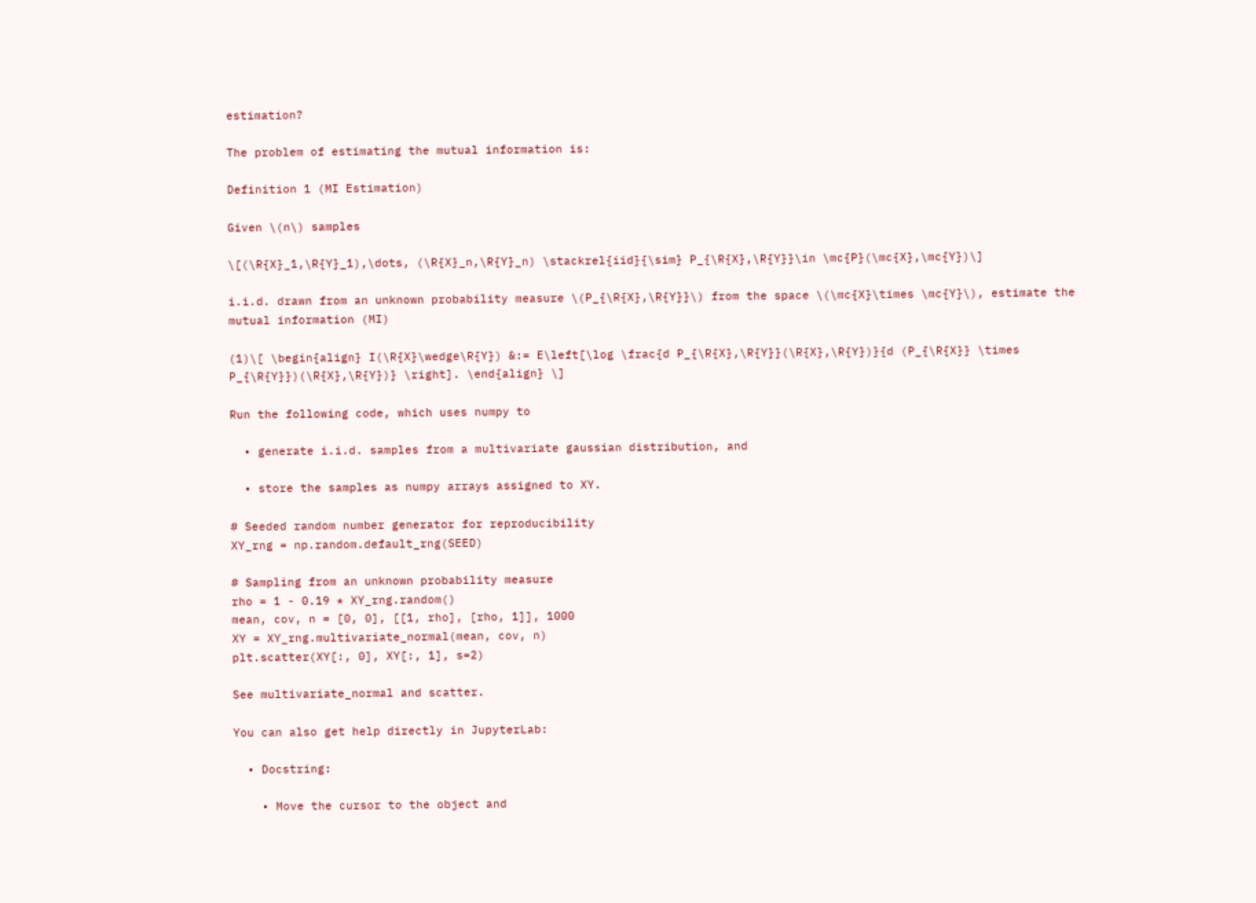estimation?

The problem of estimating the mutual information is:

Definition 1 (MI Estimation)

Given \(n\) samples

\[(\R{X}_1,\R{Y}_1),\dots, (\R{X}_n,\R{Y}_n) \stackrel{iid}{\sim} P_{\R{X},\R{Y}}\in \mc{P}(\mc{X},\mc{Y})\]

i.i.d. drawn from an unknown probability measure \(P_{\R{X},\R{Y}}\) from the space \(\mc{X}\times \mc{Y}\), estimate the mutual information (MI)

(1)\[ \begin{align} I(\R{X}\wedge\R{Y}) &:= E\left[\log \frac{d P_{\R{X},\R{Y}}(\R{X},\R{Y})}{d (P_{\R{X}} \times P_{\R{Y}})(\R{X},\R{Y})} \right]. \end{align} \]

Run the following code, which uses numpy to

  • generate i.i.d. samples from a multivariate gaussian distribution, and

  • store the samples as numpy arrays assigned to XY.

# Seeded random number generator for reproducibility
XY_rng = np.random.default_rng(SEED)

# Sampling from an unknown probability measure
rho = 1 - 0.19 * XY_rng.random()
mean, cov, n = [0, 0], [[1, rho], [rho, 1]], 1000
XY = XY_rng.multivariate_normal(mean, cov, n)
plt.scatter(XY[:, 0], XY[:, 1], s=2)

See multivariate_normal and scatter.

You can also get help directly in JupyterLab:

  • Docstring:

    • Move the cursor to the object and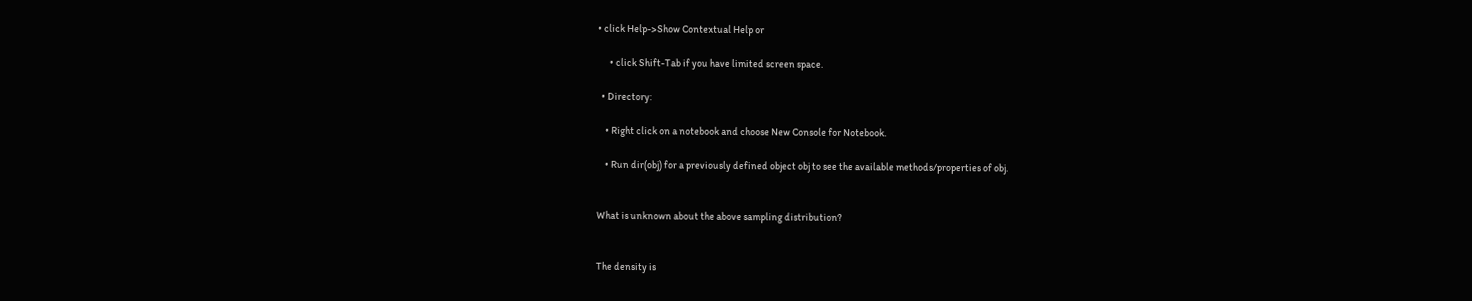• click Help->Show Contextual Help or

      • click Shift-Tab if you have limited screen space.

  • Directory:

    • Right click on a notebook and choose New Console for Notebook.

    • Run dir(obj) for a previously defined object obj to see the available methods/properties of obj.


What is unknown about the above sampling distribution?


The density is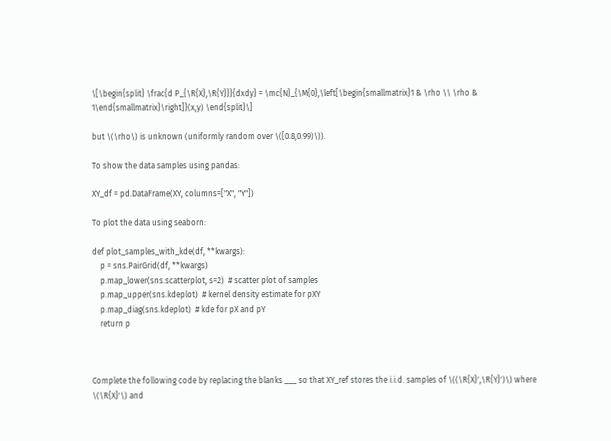\[\begin{split} \frac{d P_{\R{X},\R{Y}}}{dxdy} = \mc{N}_{\M{0},\left[\begin{smallmatrix}1 & \rho \\ \rho & 1\end{smallmatrix}\right]}(x,y) \end{split}\]

but \(\rho\) is unknown (uniformly random over \([0.8,0.99)\)).

To show the data samples using pandas:

XY_df = pd.DataFrame(XY, columns=["X", "Y"])

To plot the data using seaborn:

def plot_samples_with_kde(df, **kwargs):
    p = sns.PairGrid(df, **kwargs)
    p.map_lower(sns.scatterplot, s=2)  # scatter plot of samples
    p.map_upper(sns.kdeplot)  # kernel density estimate for pXY
    p.map_diag(sns.kdeplot)  # kde for pX and pY
    return p



Complete the following code by replacing the blanks ___ so that XY_ref stores the i.i.d. samples of \((\R{X}',\R{Y}')\) where \(\R{X}'\) and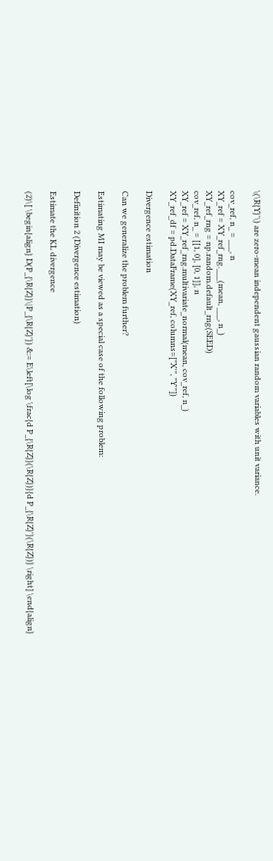\(\R{Y}'\) are zero-mean independent gaussian random variables with unit variance.

cov_ref, n_ = ___, n
XY_ref = XY_ref_rng.___(mean, ___, n_)
XY_ref_rng = np.random.default_rng(SEED)
cov_ref, n_ = [[1, 0], [0, 1]], n
XY_ref = XY_ref_rng.multivariate_normal(mean, cov_ref, n_)
XY_ref_df = pd.DataFrame(XY_ref, columns=["X'", "Y'"])

Divergence estimation

Can we generalize the problem further?

Estimating MI may be viewed as a special case of the following problem:

Definition 2 (Divergence estimation)

Estimate the KL divergence

(2)\[ \begin{align} D(P_{\R{Z}}\|P_{\R{Z}'}) &:= E\left[\log \frac{d P_{\R{Z}}(\R{Z})}{d P_{\R{Z}'}(\R{Z})} \right] \end{align}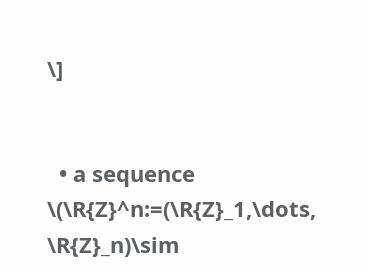\]


  • a sequence \(\R{Z}^n:=(\R{Z}_1,\dots, \R{Z}_n)\sim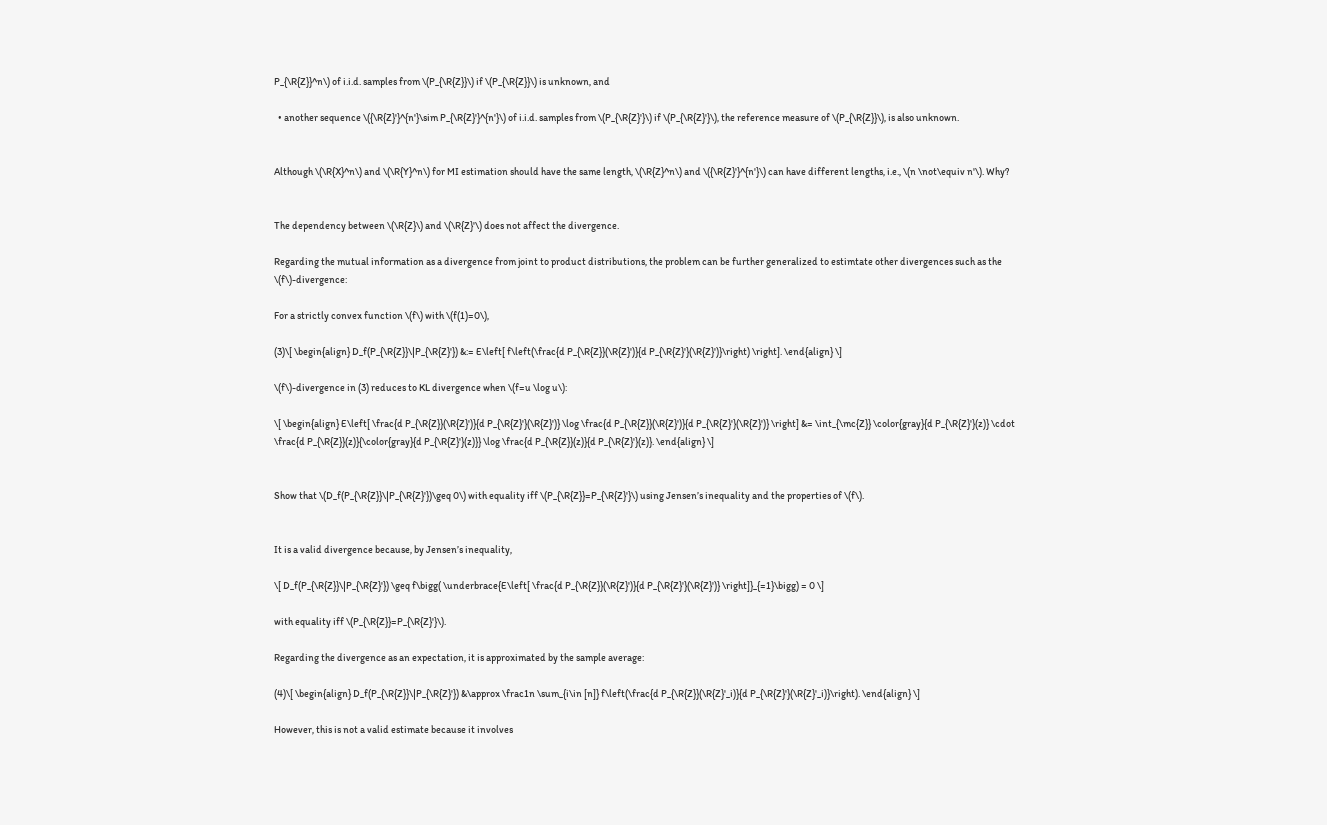P_{\R{Z}}^n\) of i.i.d. samples from \(P_{\R{Z}}\) if \(P_{\R{Z}}\) is unknown, and

  • another sequence \({\R{Z}'}^{n'}\sim P_{\R{Z}'}^{n'}\) of i.i.d. samples from \(P_{\R{Z}'}\) if \(P_{\R{Z}'}\), the reference measure of \(P_{\R{Z}}\), is also unknown.


Although \(\R{X}^n\) and \(\R{Y}^n\) for MI estimation should have the same length, \(\R{Z}^n\) and \({\R{Z}'}^{n'}\) can have different lengths, i.e., \(n \not\equiv n'\). Why?


The dependency between \(\R{Z}\) and \(\R{Z}'\) does not affect the divergence.

Regarding the mutual information as a divergence from joint to product distributions, the problem can be further generalized to estimtate other divergences such as the \(f\)-divergence:

For a strictly convex function \(f\) with \(f(1)=0\),

(3)\[ \begin{align} D_f(P_{\R{Z}}\|P_{\R{Z}'}) &:= E\left[ f\left(\frac{d P_{\R{Z}}(\R{Z}')}{d P_{\R{Z}'}(\R{Z}')}\right) \right]. \end{align} \]

\(f\)-divergence in (3) reduces to KL divergence when \(f=u \log u\):

\[ \begin{align} E\left[ \frac{d P_{\R{Z}}(\R{Z}')}{d P_{\R{Z}'}(\R{Z}')} \log \frac{d P_{\R{Z}}(\R{Z}')}{d P_{\R{Z}'}(\R{Z}')} \right] &= \int_{\mc{Z}} \color{gray}{d P_{\R{Z}'}(z)} \cdot \frac{d P_{\R{Z}}(z)}{\color{gray}{d P_{\R{Z}'}(z)}} \log \frac{d P_{\R{Z}}(z)}{d P_{\R{Z}'}(z)}. \end{align} \]


Show that \(D_f(P_{\R{Z}}\|P_{\R{Z}'})\geq 0\) with equality iff \(P_{\R{Z}}=P_{\R{Z}'}\) using Jensen’s inequality and the properties of \(f\).


It is a valid divergence because, by Jensen’s inequality,

\[ D_f(P_{\R{Z}}\|P_{\R{Z}'}) \geq f\bigg( \underbrace{E\left[ \frac{d P_{\R{Z}}(\R{Z}')}{d P_{\R{Z}'}(\R{Z}')} \right]}_{=1}\bigg) = 0 \]

with equality iff \(P_{\R{Z}}=P_{\R{Z}'}\).

Regarding the divergence as an expectation, it is approximated by the sample average:

(4)\[ \begin{align} D_f(P_{\R{Z}}\|P_{\R{Z}'}) &\approx \frac1n \sum_{i\in [n]} f\left(\frac{d P_{\R{Z}}(\R{Z}'_i)}{d P_{\R{Z}'}(\R{Z}'_i)}\right). \end{align} \]

However, this is not a valid estimate because it involves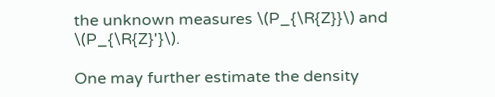the unknown measures \(P_{\R{Z}}\) and \(P_{\R{Z}'}\).

One may further estimate the density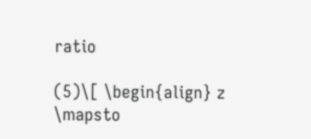ratio

(5)\[ \begin{align} z \mapsto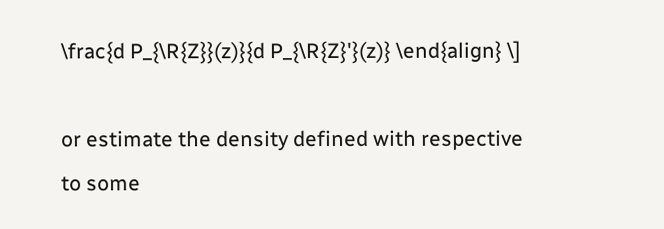\frac{d P_{\R{Z}}(z)}{d P_{\R{Z}'}(z)} \end{align} \]

or estimate the density defined with respective to some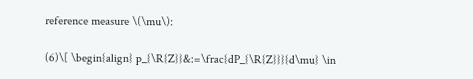reference measure \(\mu\):

(6)\[ \begin{align} p_{\R{Z}}&:=\frac{dP_{\R{Z}}}{d\mu} \in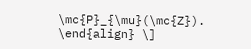\mc{P}_{\mu}(\mc{Z}). \end{align} \]